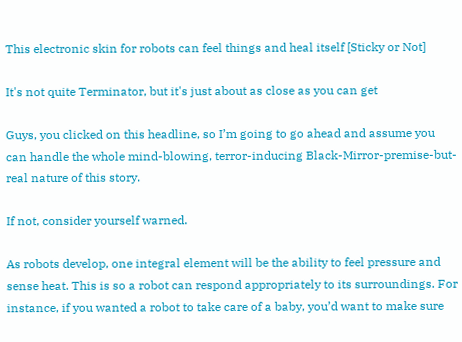This electronic skin for robots can feel things and heal itself [Sticky or Not]

It's not quite Terminator, but it's just about as close as you can get

Guys, you clicked on this headline, so I’m going to go ahead and assume you can handle the whole mind-blowing, terror-inducing Black-Mirror-premise-but-real nature of this story.

If not, consider yourself warned.

As robots develop, one integral element will be the ability to feel pressure and sense heat. This is so a robot can respond appropriately to its surroundings. For instance, if you wanted a robot to take care of a baby, you’d want to make sure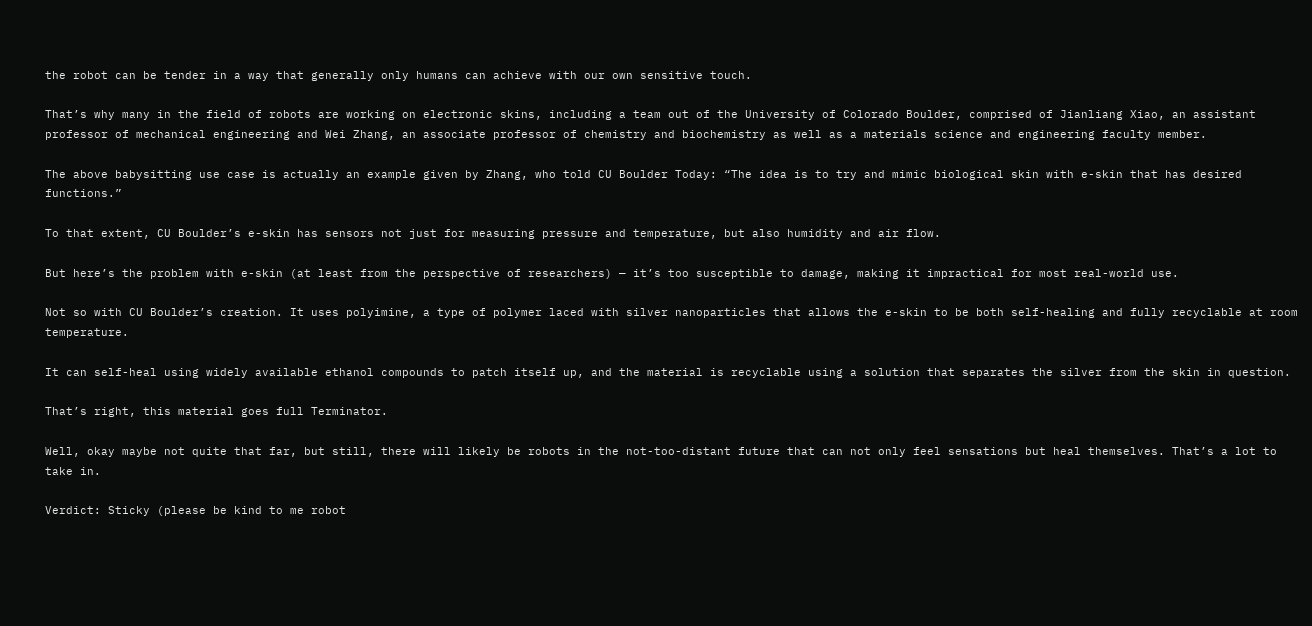the robot can be tender in a way that generally only humans can achieve with our own sensitive touch.

That’s why many in the field of robots are working on electronic skins, including a team out of the University of Colorado Boulder, comprised of Jianliang Xiao, an assistant professor of mechanical engineering and Wei Zhang, an associate professor of chemistry and biochemistry as well as a materials science and engineering faculty member.

The above babysitting use case is actually an example given by Zhang, who told CU Boulder Today: “The idea is to try and mimic biological skin with e-skin that has desired functions.”

To that extent, CU Boulder’s e-skin has sensors not just for measuring pressure and temperature, but also humidity and air flow.

But here’s the problem with e-skin (at least from the perspective of researchers) — it’s too susceptible to damage, making it impractical for most real-world use.

Not so with CU Boulder’s creation. It uses polyimine, a type of polymer laced with silver nanoparticles that allows the e-skin to be both self-healing and fully recyclable at room temperature.

It can self-heal using widely available ethanol compounds to patch itself up, and the material is recyclable using a solution that separates the silver from the skin in question.

That’s right, this material goes full Terminator.

Well, okay maybe not quite that far, but still, there will likely be robots in the not-too-distant future that can not only feel sensations but heal themselves. That’s a lot to take in.

Verdict: Sticky (please be kind to me robot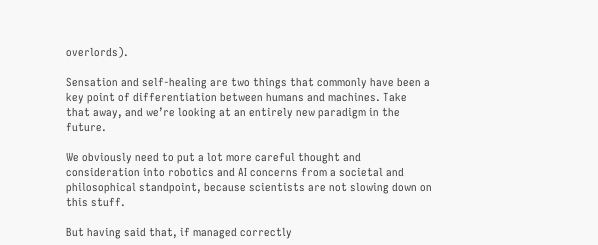overlords).

Sensation and self-healing are two things that commonly have been a key point of differentiation between humans and machines. Take that away, and we’re looking at an entirely new paradigm in the future.

We obviously need to put a lot more careful thought and consideration into robotics and AI concerns from a societal and philosophical standpoint, because scientists are not slowing down on this stuff.

But having said that, if managed correctly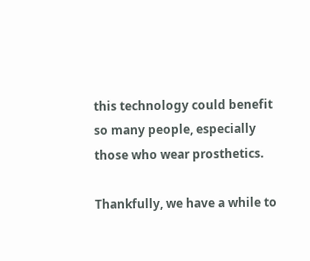this technology could benefit so many people, especially those who wear prosthetics.

Thankfully, we have a while to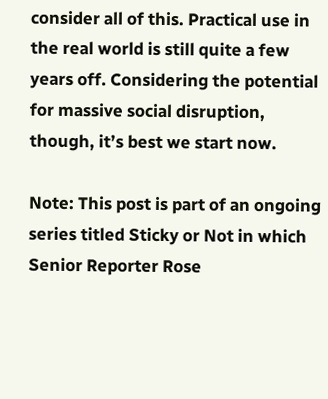consider all of this. Practical use in the real world is still quite a few years off. Considering the potential for massive social disruption, though, it’s best we start now.

Note: This post is part of an ongoing series titled Sticky or Not in which Senior Reporter Rose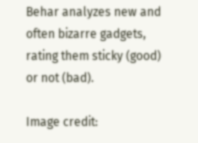Behar analyzes new and often bizarre gadgets, rating them sticky (good) or not (bad).

Image credit: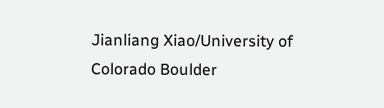Jianliang Xiao/University of Colorado Boulder